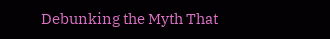Debunking the Myth That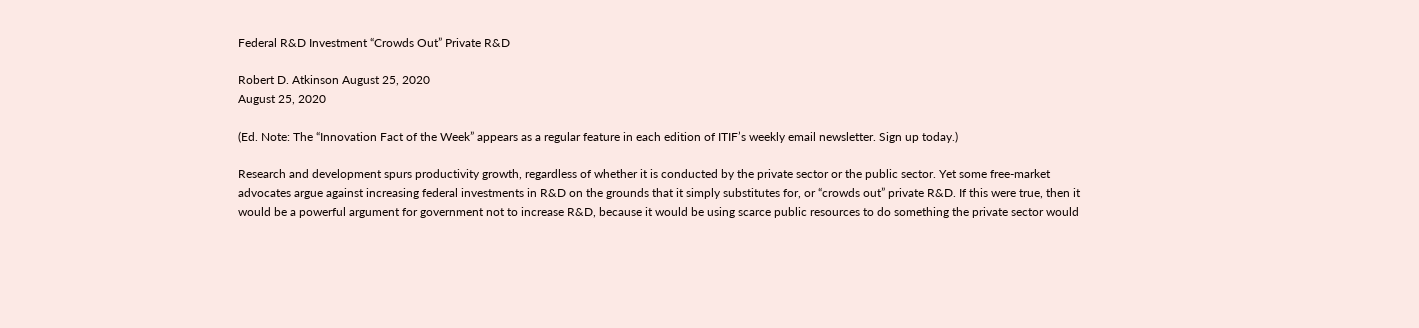Federal R&D Investment “Crowds Out” Private R&D

Robert D. Atkinson August 25, 2020
August 25, 2020

(Ed. Note: The “Innovation Fact of the Week” appears as a regular feature in each edition of ITIF’s weekly email newsletter. Sign up today.)

Research and development spurs productivity growth, regardless of whether it is conducted by the private sector or the public sector. Yet some free-market advocates argue against increasing federal investments in R&D on the grounds that it simply substitutes for, or “crowds out” private R&D. If this were true, then it would be a powerful argument for government not to increase R&D, because it would be using scarce public resources to do something the private sector would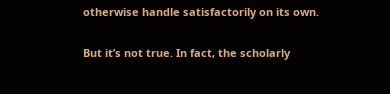otherwise handle satisfactorily on its own.

But it’s not true. In fact, the scholarly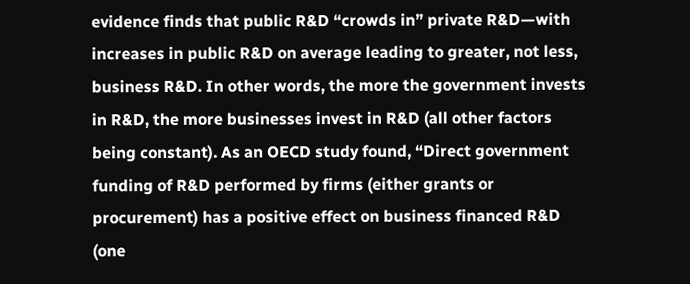evidence finds that public R&D “crowds in” private R&D—with increases in public R&D on average leading to greater, not less, business R&D. In other words, the more the government invests in R&D, the more businesses invest in R&D (all other factors being constant). As an OECD study found, “Direct government funding of R&D performed by firms (either grants or procurement) has a positive effect on business financed R&D (one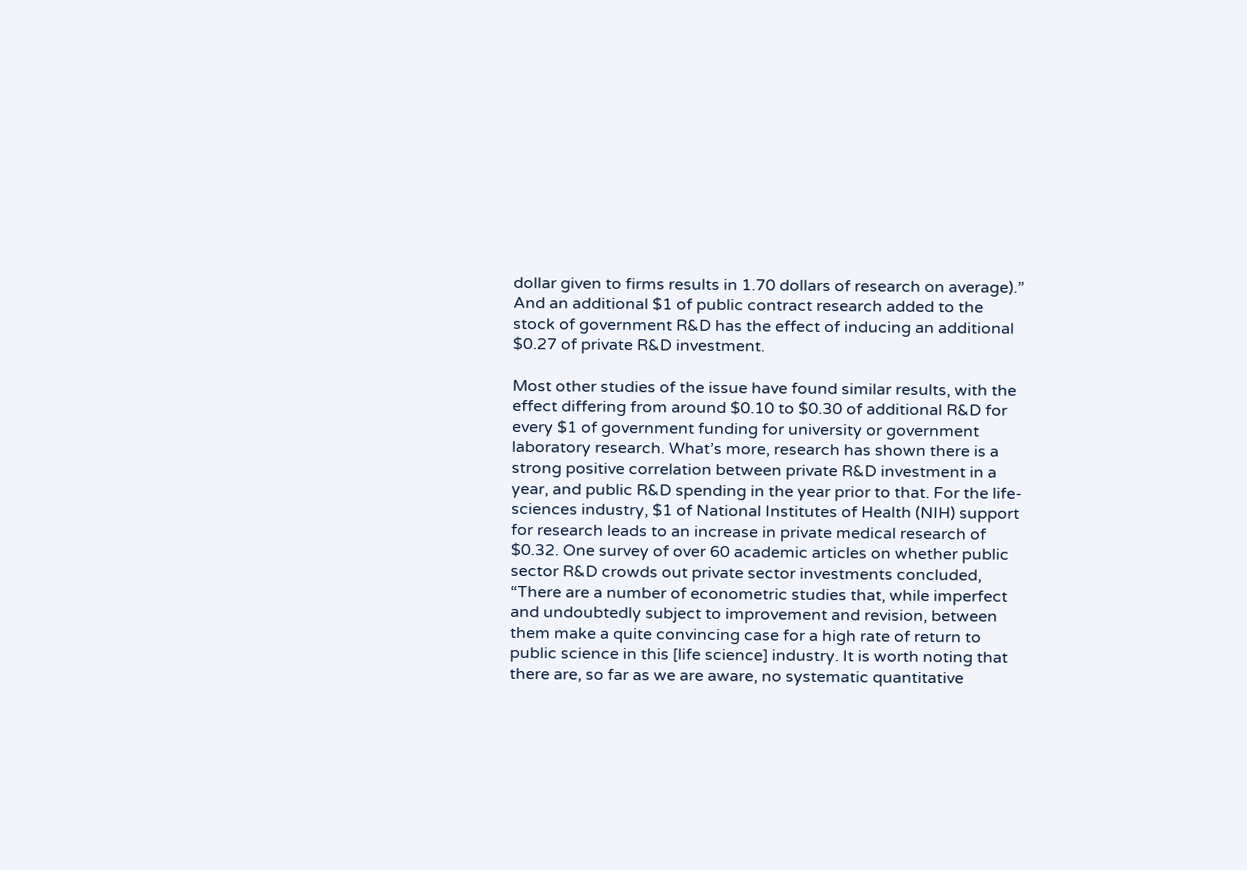dollar given to firms results in 1.70 dollars of research on average).” And an additional $1 of public contract research added to the stock of government R&D has the effect of inducing an additional $0.27 of private R&D investment.

Most other studies of the issue have found similar results, with the effect differing from around $0.10 to $0.30 of additional R&D for every $1 of government funding for university or government laboratory research. What’s more, research has shown there is a strong positive correlation between private R&D investment in a year, and public R&D spending in the year prior to that. For the life-sciences industry, $1 of National Institutes of Health (NIH) support for research leads to an increase in private medical research of $0.32. One survey of over 60 academic articles on whether public sector R&D crowds out private sector investments concluded, “There are a number of econometric studies that, while imperfect and undoubtedly subject to improvement and revision, between them make a quite convincing case for a high rate of return to public science in this [life science] industry. It is worth noting that there are, so far as we are aware, no systematic quantitative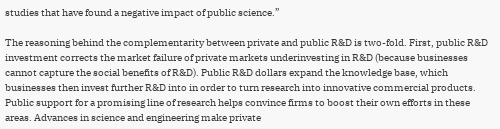studies that have found a negative impact of public science.”

The reasoning behind the complementarity between private and public R&D is two-fold. First, public R&D investment corrects the market failure of private markets underinvesting in R&D (because businesses cannot capture the social benefits of R&D). Public R&D dollars expand the knowledge base, which businesses then invest further R&D into in order to turn research into innovative commercial products. Public support for a promising line of research helps convince firms to boost their own efforts in these areas. Advances in science and engineering make private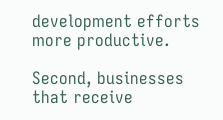development efforts more productive.

Second, businesses that receive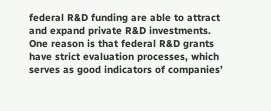federal R&D funding are able to attract and expand private R&D investments. One reason is that federal R&D grants have strict evaluation processes, which serves as good indicators of companies’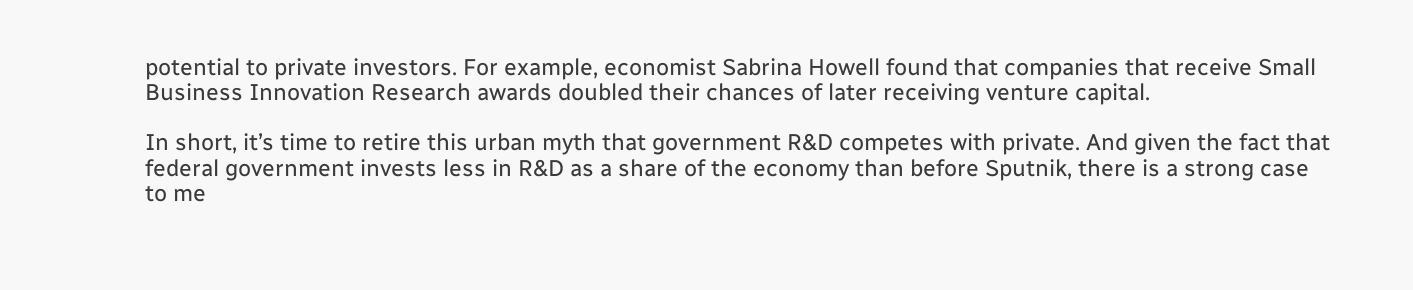potential to private investors. For example, economist Sabrina Howell found that companies that receive Small Business Innovation Research awards doubled their chances of later receiving venture capital.

In short, it’s time to retire this urban myth that government R&D competes with private. And given the fact that federal government invests less in R&D as a share of the economy than before Sputnik, there is a strong case to me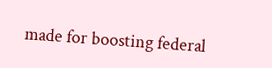made for boosting federal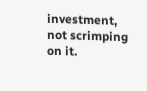investment, not scrimping on it.